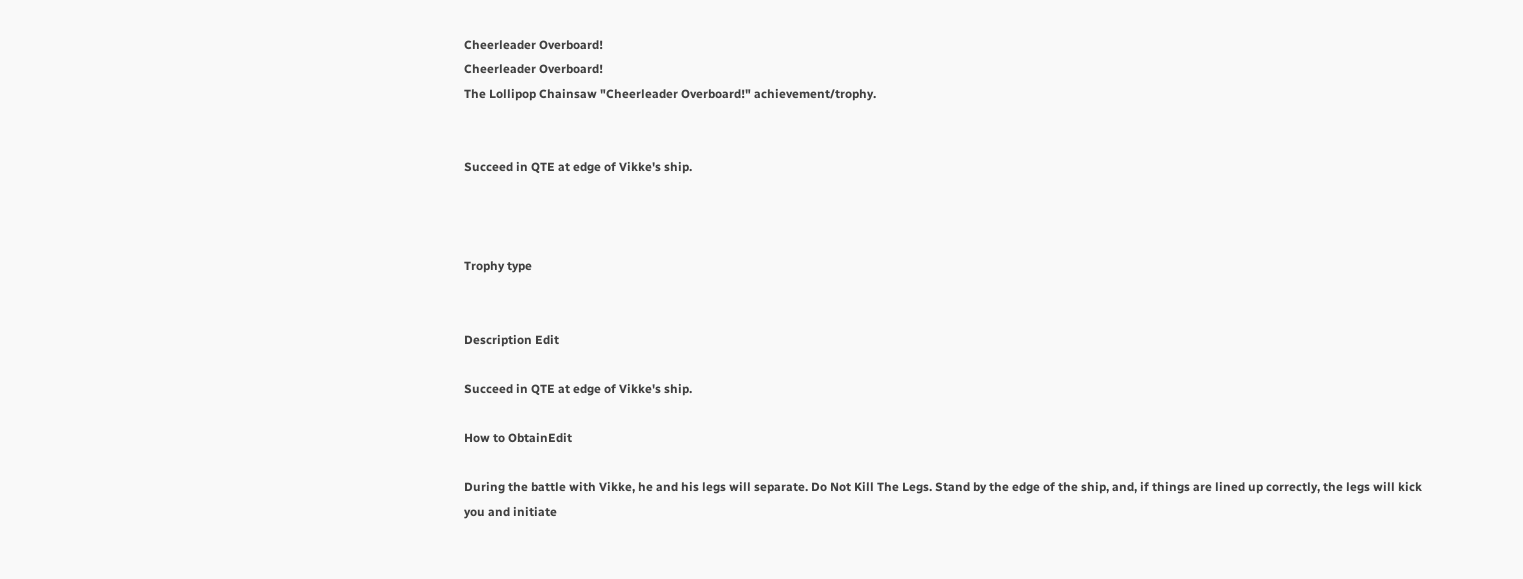Cheerleader Overboard!
Cheerleader Overboard!
The Lollipop Chainsaw "Cheerleader Overboard!" achievement/trophy.


Succeed in QTE at edge of Vikke's ship.



Trophy type


Description Edit

Succeed in QTE at edge of Vikke's ship.

How to ObtainEdit

During the battle with Vikke, he and his legs will separate. Do Not Kill The Legs. Stand by the edge of the ship, and, if things are lined up correctly, the legs will kick you and initiate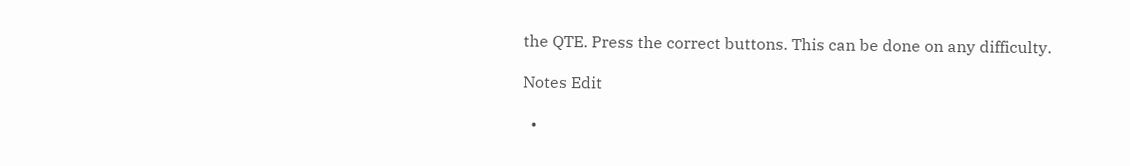the QTE. Press the correct buttons. This can be done on any difficulty.

Notes Edit

  •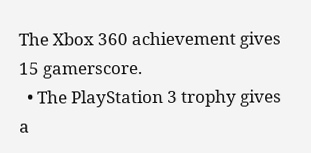The Xbox 360 achievement gives 15 gamerscore.
  • The PlayStation 3 trophy gives a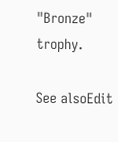"Bronze" trophy.

See alsoEdit